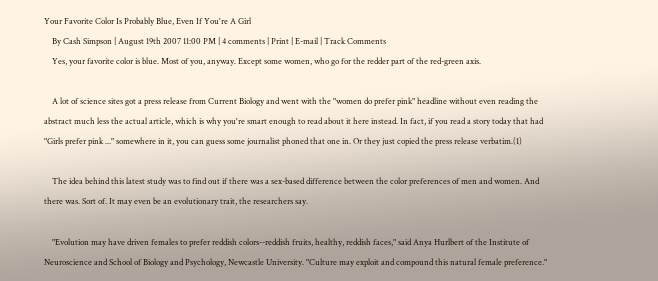Your Favorite Color Is Probably Blue, Even If You're A Girl
    By Cash Simpson | August 19th 2007 11:00 PM | 4 comments | Print | E-mail | Track Comments
    Yes, your favorite color is blue. Most of you, anyway. Except some women, who go for the redder part of the red-green axis.

    A lot of science sites got a press release from Current Biology and went with the "women do prefer pink" headline without even reading the abstract much less the actual article, which is why you're smart enough to read about it here instead. In fact, if you read a story today that had "Girls prefer pink ..." somewhere in it, you can guess some journalist phoned that one in. Or they just copied the press release verbatim.(1)

    The idea behind this latest study was to find out if there was a sex-based difference between the color preferences of men and women. And there was. Sort of. It may even be an evolutionary trait, the researchers say.

    "Evolution may have driven females to prefer reddish colors--reddish fruits, healthy, reddish faces," said Anya Hurlbert of the Institute of Neuroscience and School of Biology and Psychology, Newcastle University. "Culture may exploit and compound this natural female preference."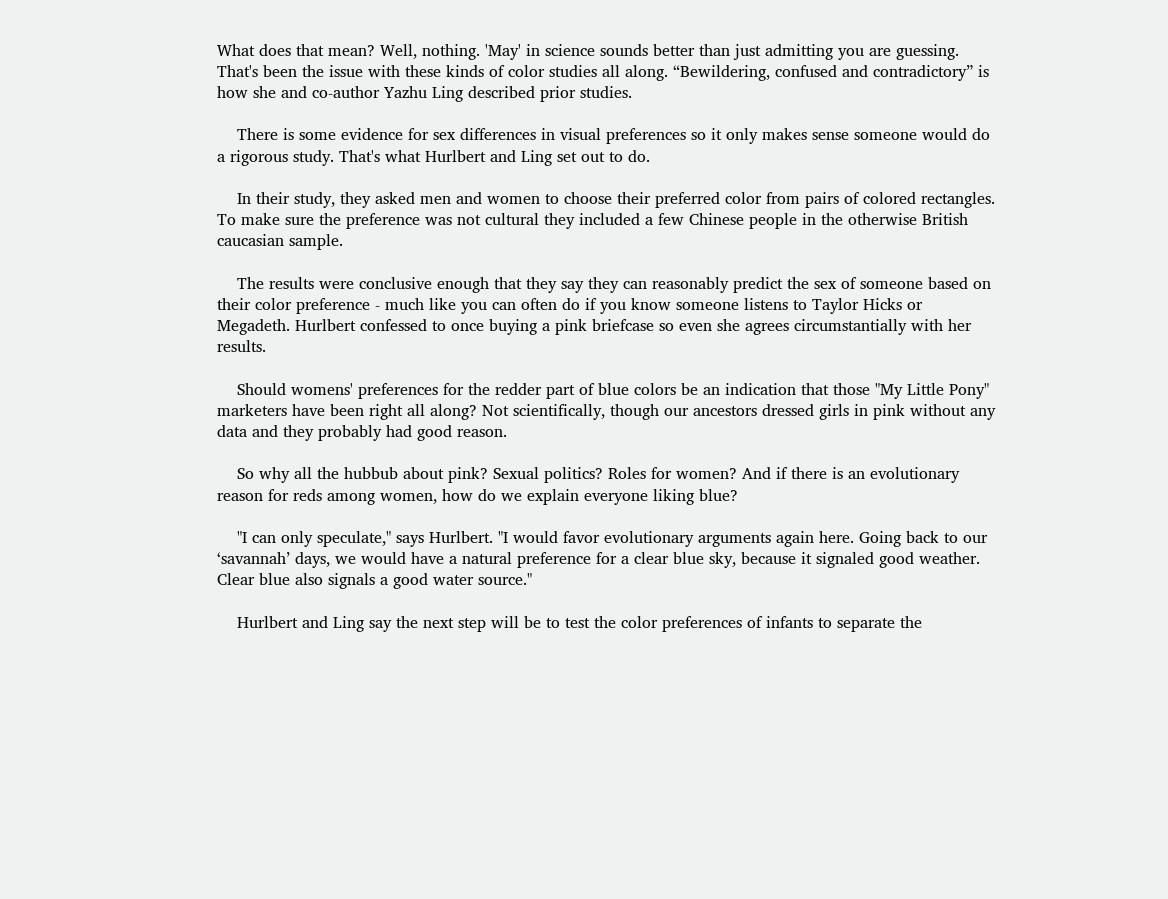What does that mean? Well, nothing. 'May' in science sounds better than just admitting you are guessing. That's been the issue with these kinds of color studies all along. “Bewildering, confused and contradictory” is how she and co-author Yazhu Ling described prior studies.

    There is some evidence for sex differences in visual preferences so it only makes sense someone would do a rigorous study. That's what Hurlbert and Ling set out to do.

    In their study, they asked men and women to choose their preferred color from pairs of colored rectangles. To make sure the preference was not cultural they included a few Chinese people in the otherwise British caucasian sample.

    The results were conclusive enough that they say they can reasonably predict the sex of someone based on their color preference - much like you can often do if you know someone listens to Taylor Hicks or Megadeth. Hurlbert confessed to once buying a pink briefcase so even she agrees circumstantially with her results.

    Should womens' preferences for the redder part of blue colors be an indication that those "My Little Pony" marketers have been right all along? Not scientifically, though our ancestors dressed girls in pink without any data and they probably had good reason.

    So why all the hubbub about pink? Sexual politics? Roles for women? And if there is an evolutionary reason for reds among women, how do we explain everyone liking blue?

    "I can only speculate," says Hurlbert. "I would favor evolutionary arguments again here. Going back to our ‘savannah’ days, we would have a natural preference for a clear blue sky, because it signaled good weather. Clear blue also signals a good water source."

    Hurlbert and Ling say the next step will be to test the color preferences of infants to separate the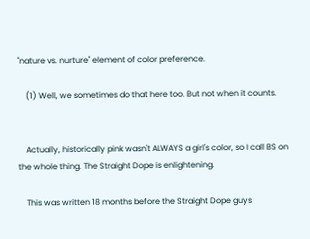"nature vs. nurture" element of color preference.

    (1) Well, we sometimes do that here too. But not when it counts.


    Actually, historically pink wasn't ALWAYS a girl's color, so I call BS on the whole thing. The Straight Dope is enlightening.

    This was written 18 months before the Straight Dope guys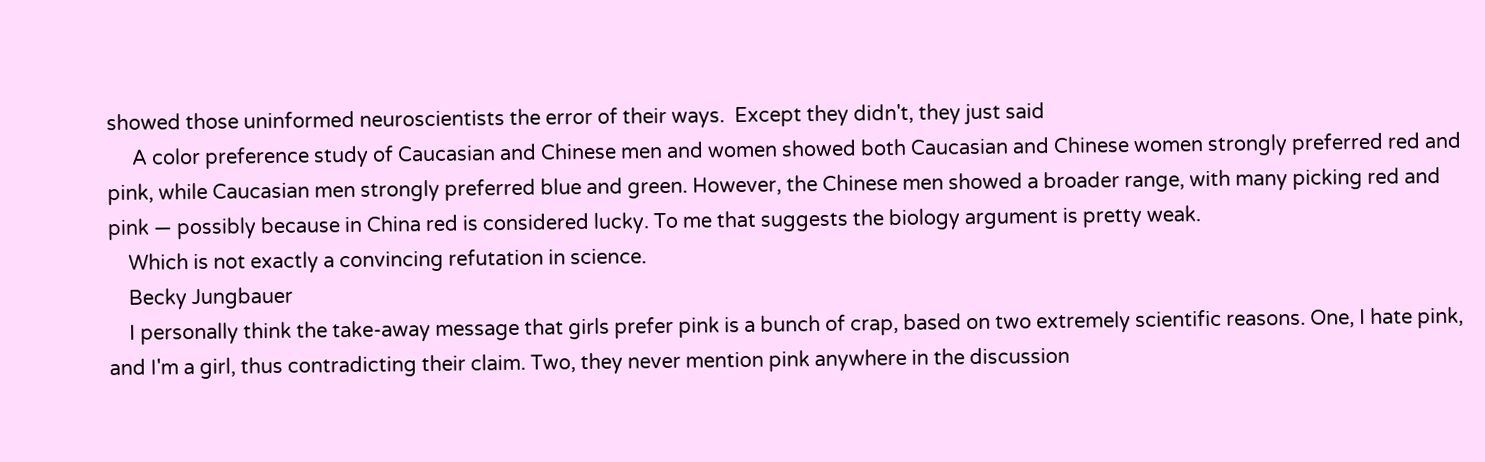showed those uninformed neuroscientists the error of their ways.  Except they didn't, they just said
     A color preference study of Caucasian and Chinese men and women showed both Caucasian and Chinese women strongly preferred red and pink, while Caucasian men strongly preferred blue and green. However, the Chinese men showed a broader range, with many picking red and pink — possibly because in China red is considered lucky. To me that suggests the biology argument is pretty weak.
    Which is not exactly a convincing refutation in science.
    Becky Jungbauer
    I personally think the take-away message that girls prefer pink is a bunch of crap, based on two extremely scientific reasons. One, I hate pink, and I'm a girl, thus contradicting their claim. Two, they never mention pink anywhere in the discussion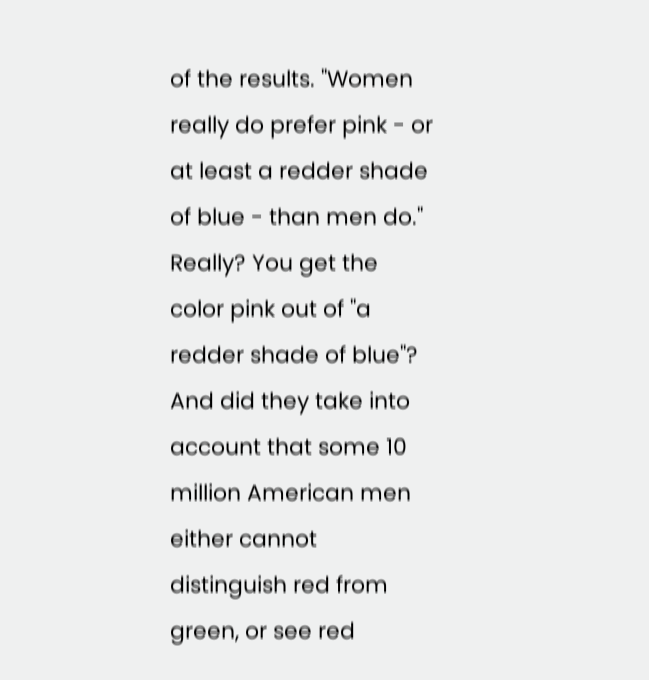of the results. "Women really do prefer pink - or at least a redder shade of blue - than men do." Really? You get the color pink out of "a redder shade of blue"? And did they take into account that some 10 million American men either cannot distinguish red from green, or see red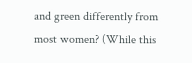and green differently from most women? (While this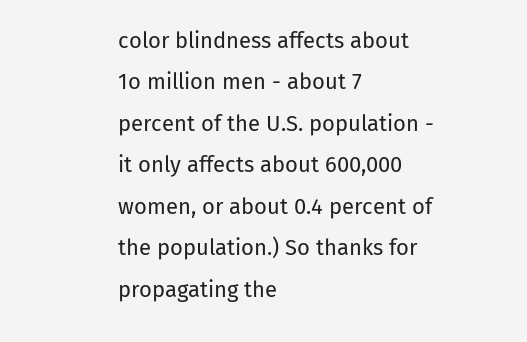color blindness affects about 1o million men - about 7 percent of the U.S. population - it only affects about 600,000 women, or about 0.4 percent of the population.) So thanks for propagating the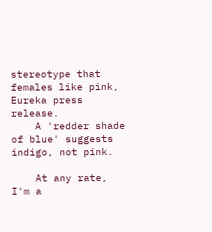stereotype that females like pink, Eureka press release.
    A 'redder shade of blue' suggests indigo, not pink.

    At any rate, I'm a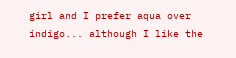girl and I prefer aqua over indigo... although I like the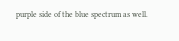purple side of the blue spectrum as well.